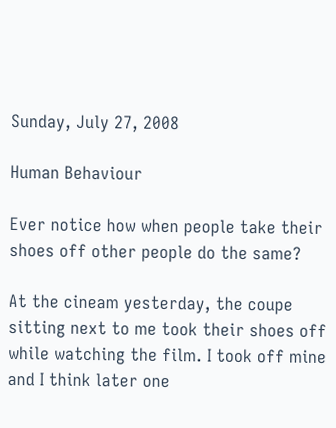Sunday, July 27, 2008

Human Behaviour

Ever notice how when people take their shoes off other people do the same?

At the cineam yesterday, the coupe sitting next to me took their shoes off while watching the film. I took off mine and I think later one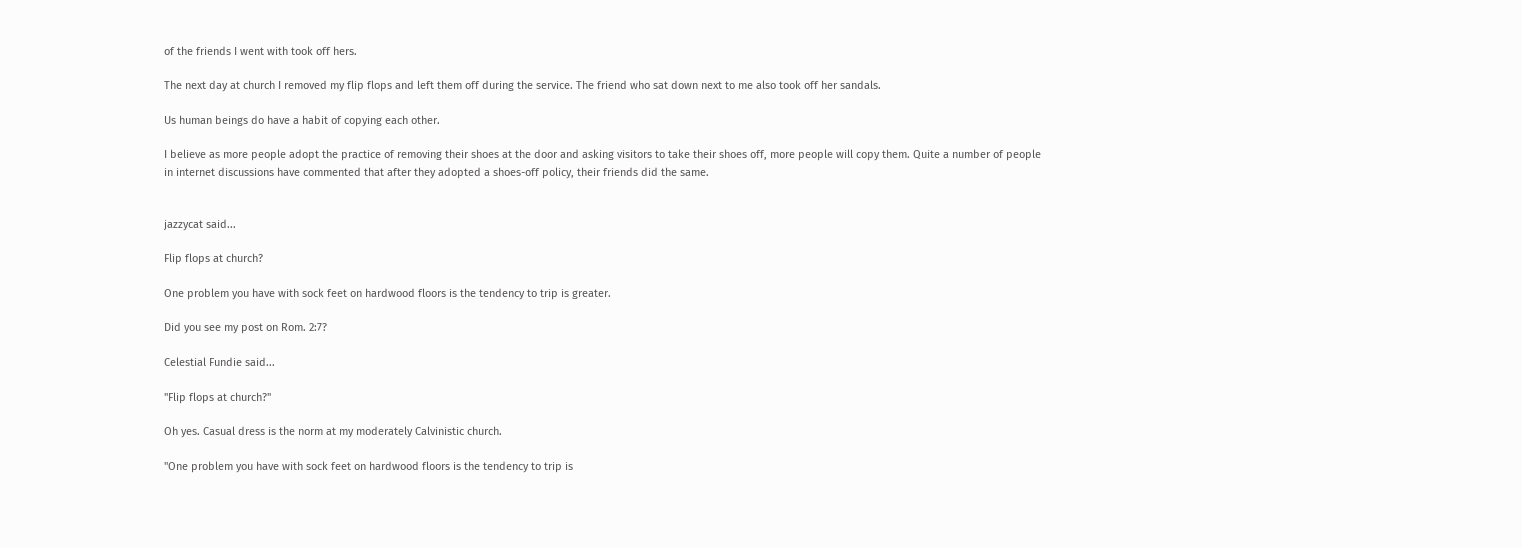of the friends I went with took off hers.

The next day at church I removed my flip flops and left them off during the service. The friend who sat down next to me also took off her sandals.

Us human beings do have a habit of copying each other.

I believe as more people adopt the practice of removing their shoes at the door and asking visitors to take their shoes off, more people will copy them. Quite a number of people in internet discussions have commented that after they adopted a shoes-off policy, their friends did the same.


jazzycat said...

Flip flops at church?

One problem you have with sock feet on hardwood floors is the tendency to trip is greater.

Did you see my post on Rom. 2:7?

Celestial Fundie said...

"Flip flops at church?"

Oh yes. Casual dress is the norm at my moderately Calvinistic church.

"One problem you have with sock feet on hardwood floors is the tendency to trip is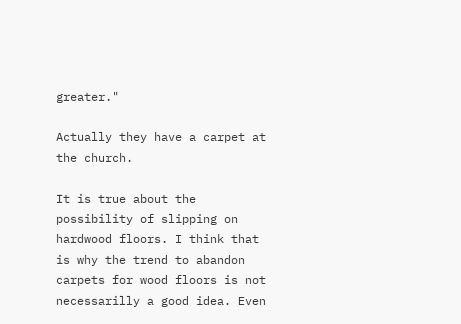greater."

Actually they have a carpet at the church.

It is true about the possibility of slipping on hardwood floors. I think that is why the trend to abandon carpets for wood floors is not necessarilly a good idea. Even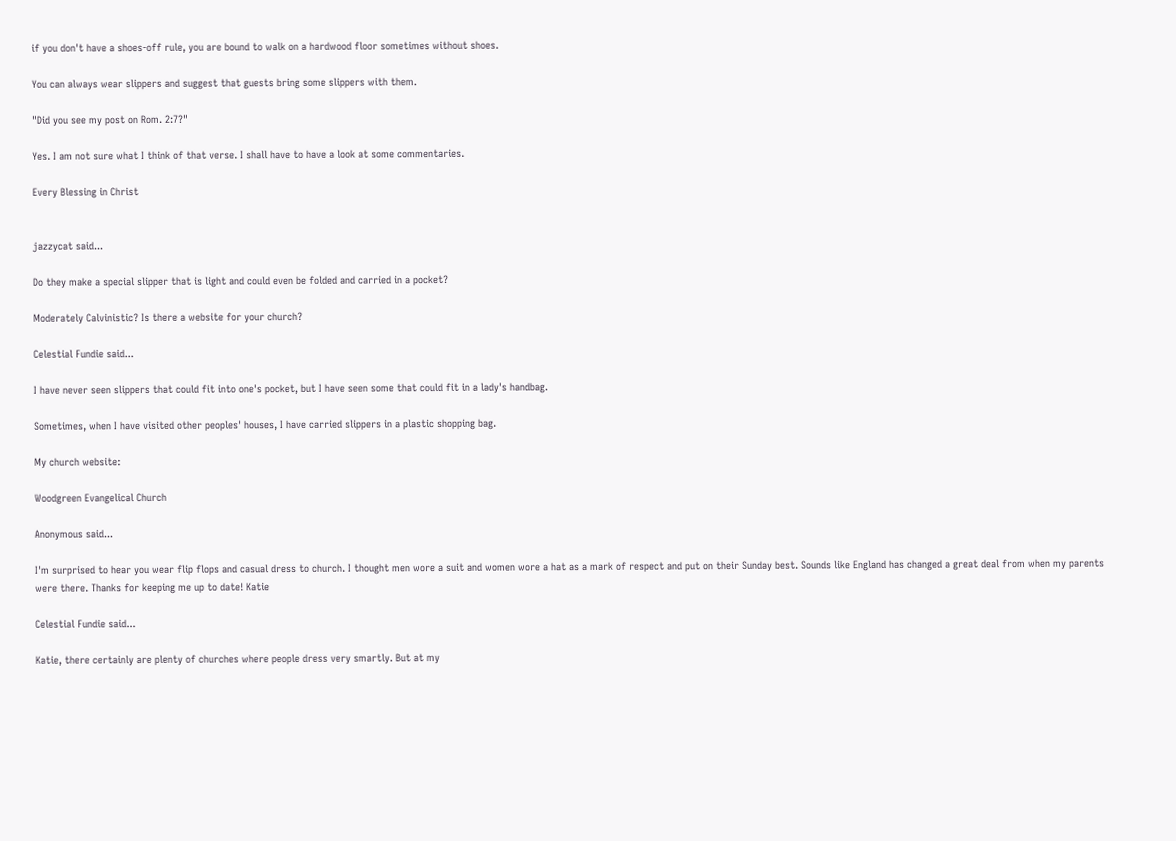if you don't have a shoes-off rule, you are bound to walk on a hardwood floor sometimes without shoes.

You can always wear slippers and suggest that guests bring some slippers with them.

"Did you see my post on Rom. 2:7?"

Yes. I am not sure what I think of that verse. I shall have to have a look at some commentaries.

Every Blessing in Christ


jazzycat said...

Do they make a special slipper that is light and could even be folded and carried in a pocket?

Moderately Calvinistic? Is there a website for your church?

Celestial Fundie said...

I have never seen slippers that could fit into one's pocket, but I have seen some that could fit in a lady's handbag.

Sometimes, when I have visited other peoples' houses, I have carried slippers in a plastic shopping bag.

My church website:

Woodgreen Evangelical Church

Anonymous said...

I'm surprised to hear you wear flip flops and casual dress to church. I thought men wore a suit and women wore a hat as a mark of respect and put on their Sunday best. Sounds like England has changed a great deal from when my parents were there. Thanks for keeping me up to date! Katie

Celestial Fundie said...

Katie, there certainly are plenty of churches where people dress very smartly. But at my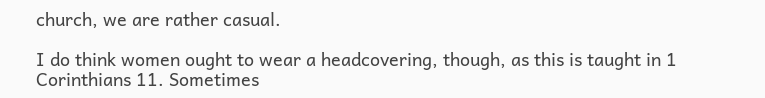church, we are rather casual.

I do think women ought to wear a headcovering, though, as this is taught in 1 Corinthians 11. Sometimes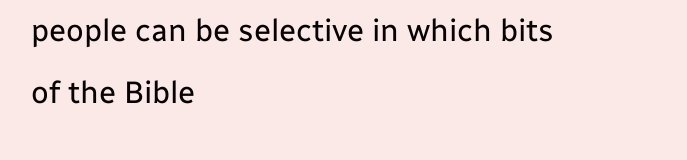people can be selective in which bits of the Bible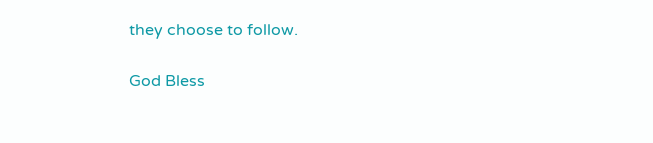they choose to follow.

God Bless